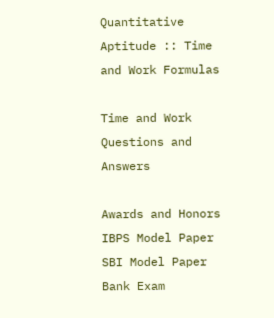Quantitative Aptitude :: Time and Work Formulas

Time and Work Questions and Answers

Awards and Honors
IBPS Model Paper
SBI Model Paper
Bank Exam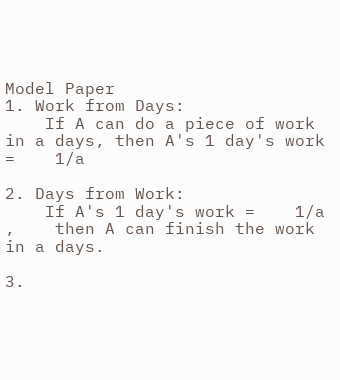Model Paper
1. Work from Days:
    If A can do a piece of work in a days, then A's 1 day's work =    1/a

2. Days from Work:
    If A's 1 day's work =    1/a    ,    then A can finish the work in a days.

3.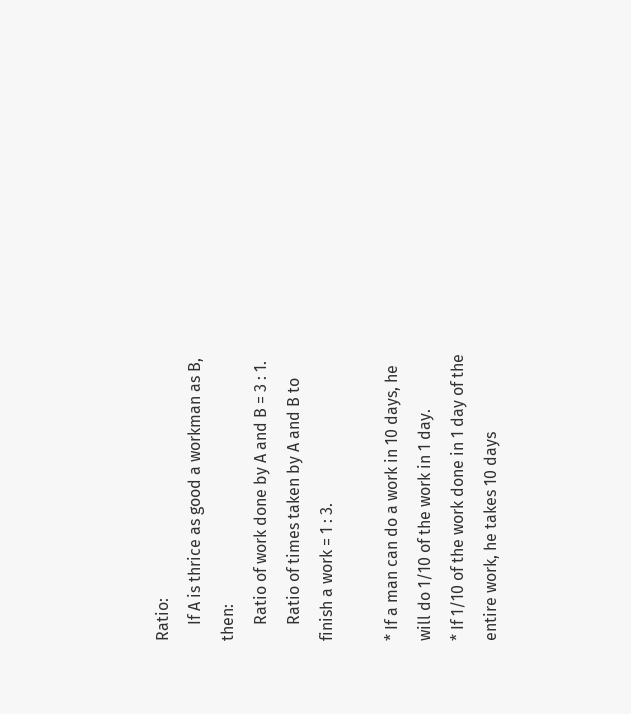Ratio:
    If A is thrice as good a workman as B, then:
    Ratio of work done by A and B = 3 : 1.
    Ratio of times taken by A and B to finish a work = 1 : 3.

* If a man can do a work in 10 days, he will do 1/10 of the work in 1 day.
* If 1/10 of the work done in 1 day of the entire work, he takes 10 days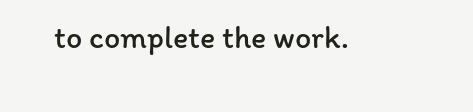to complete the work.